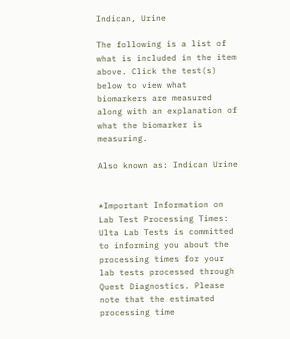Indican, Urine

The following is a list of what is included in the item above. Click the test(s) below to view what biomarkers are measured along with an explanation of what the biomarker is measuring.

Also known as: Indican Urine


*Important Information on Lab Test Processing Times: Ulta Lab Tests is committed to informing you about the processing times for your lab tests processed through Quest Diagnostics. Please note that the estimated processing time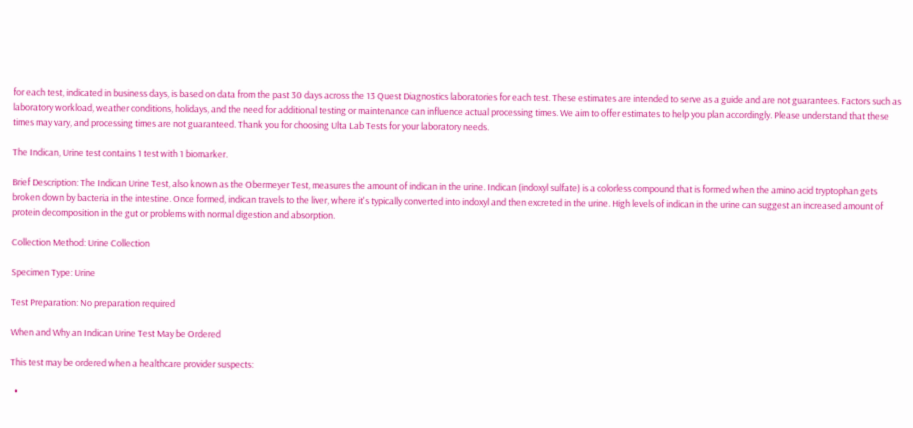for each test, indicated in business days, is based on data from the past 30 days across the 13 Quest Diagnostics laboratories for each test. These estimates are intended to serve as a guide and are not guarantees. Factors such as laboratory workload, weather conditions, holidays, and the need for additional testing or maintenance can influence actual processing times. We aim to offer estimates to help you plan accordingly. Please understand that these times may vary, and processing times are not guaranteed. Thank you for choosing Ulta Lab Tests for your laboratory needs.

The Indican, Urine test contains 1 test with 1 biomarker.

Brief Description: The Indican Urine Test, also known as the Obermeyer Test, measures the amount of indican in the urine. Indican (indoxyl sulfate) is a colorless compound that is formed when the amino acid tryptophan gets broken down by bacteria in the intestine. Once formed, indican travels to the liver, where it's typically converted into indoxyl and then excreted in the urine. High levels of indican in the urine can suggest an increased amount of protein decomposition in the gut or problems with normal digestion and absorption.

Collection Method: Urine Collection

Specimen Type: Urine

Test Preparation: No preparation required

When and Why an Indican Urine Test May be Ordered

This test may be ordered when a healthcare provider suspects:

  •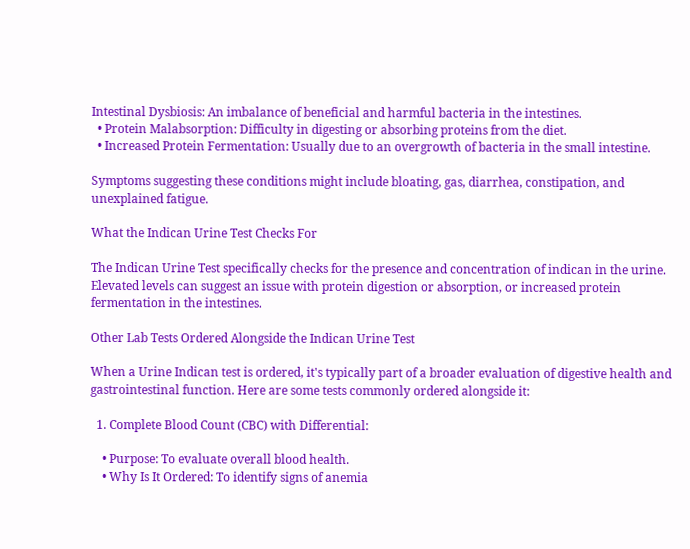Intestinal Dysbiosis: An imbalance of beneficial and harmful bacteria in the intestines.
  • Protein Malabsorption: Difficulty in digesting or absorbing proteins from the diet.
  • Increased Protein Fermentation: Usually due to an overgrowth of bacteria in the small intestine.

Symptoms suggesting these conditions might include bloating, gas, diarrhea, constipation, and unexplained fatigue.

What the Indican Urine Test Checks For

The Indican Urine Test specifically checks for the presence and concentration of indican in the urine. Elevated levels can suggest an issue with protein digestion or absorption, or increased protein fermentation in the intestines.

Other Lab Tests Ordered Alongside the Indican Urine Test

When a Urine Indican test is ordered, it's typically part of a broader evaluation of digestive health and gastrointestinal function. Here are some tests commonly ordered alongside it:

  1. Complete Blood Count (CBC) with Differential:

    • Purpose: To evaluate overall blood health.
    • Why Is It Ordered: To identify signs of anemia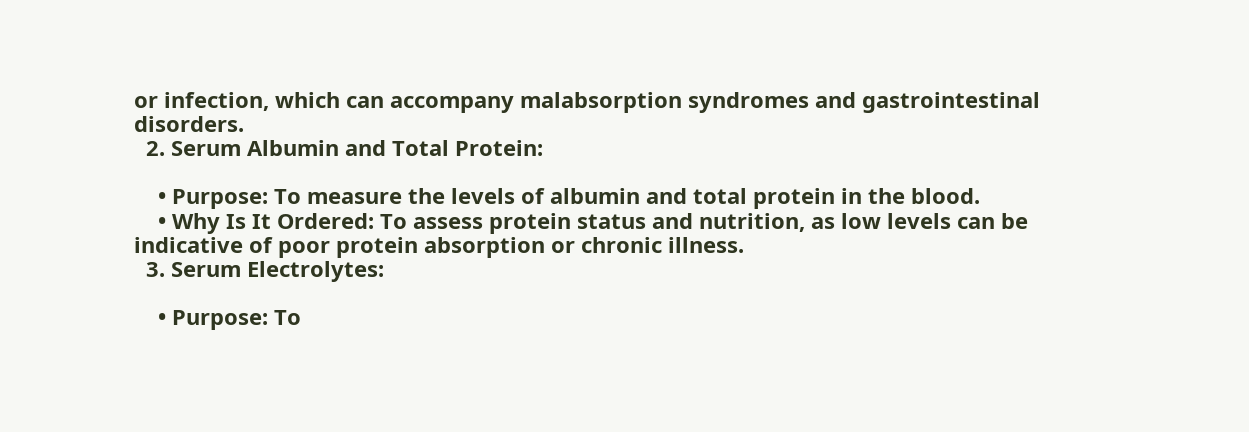or infection, which can accompany malabsorption syndromes and gastrointestinal disorders.
  2. Serum Albumin and Total Protein:

    • Purpose: To measure the levels of albumin and total protein in the blood.
    • Why Is It Ordered: To assess protein status and nutrition, as low levels can be indicative of poor protein absorption or chronic illness.
  3. Serum Electrolytes:

    • Purpose: To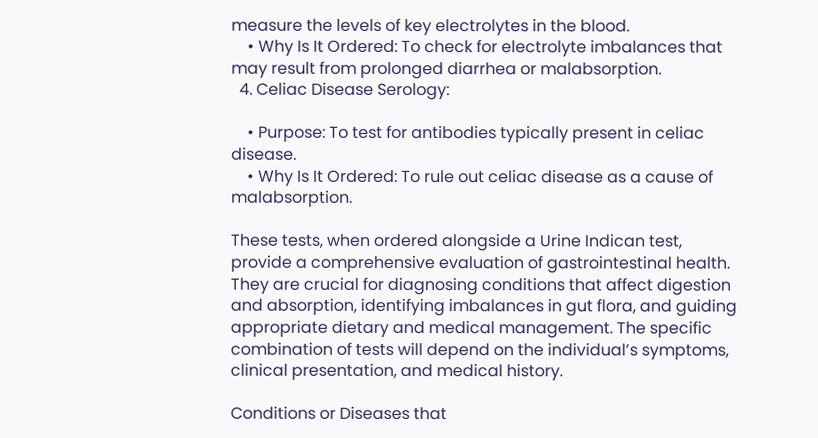measure the levels of key electrolytes in the blood.
    • Why Is It Ordered: To check for electrolyte imbalances that may result from prolonged diarrhea or malabsorption.
  4. Celiac Disease Serology:

    • Purpose: To test for antibodies typically present in celiac disease.
    • Why Is It Ordered: To rule out celiac disease as a cause of malabsorption.

These tests, when ordered alongside a Urine Indican test, provide a comprehensive evaluation of gastrointestinal health. They are crucial for diagnosing conditions that affect digestion and absorption, identifying imbalances in gut flora, and guiding appropriate dietary and medical management. The specific combination of tests will depend on the individual’s symptoms, clinical presentation, and medical history.

Conditions or Diseases that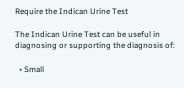Require the Indican Urine Test

The Indican Urine Test can be useful in diagnosing or supporting the diagnosis of:

  • Small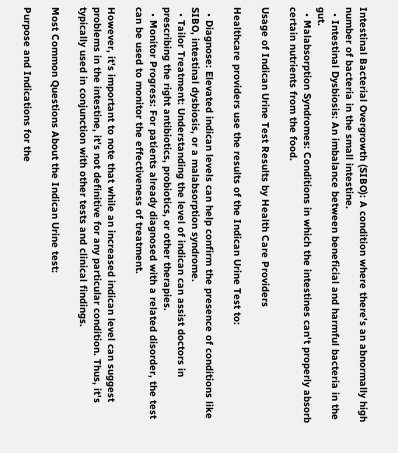Intestinal Bacterial Overgrowth (SIBO): A condition where there's an abnormally high number of bacteria in the small intestine.
  • Intestinal Dysbiosis: An imbalance between beneficial and harmful bacteria in the gut.
  • Malabsorption Syndromes: Conditions in which the intestines can't properly absorb certain nutrients from the food.

Usage of Indican Urine Test Results by Health Care Providers

Healthcare providers use the results of the Indican Urine Test to:

  • Diagnose: Elevated indican levels can help confirm the presence of conditions like SIBO, intestinal dysbiosis, or a malabsorption syndrome.
  • Tailor Treatment: Understanding the level of indican can assist doctors in prescribing the right antibiotics, probiotics, or other therapies.
  • Monitor Progress: For patients already diagnosed with a related disorder, the test can be used to monitor the effectiveness of treatment.

However, it's important to note that while an increased indican level can suggest problems in the intestine, it's not definitive for any particular condition. Thus, it's typically used in conjunction with other tests and clinical findings.

Most Common Questions About the Indican Urine test:

Purpose and Indications for the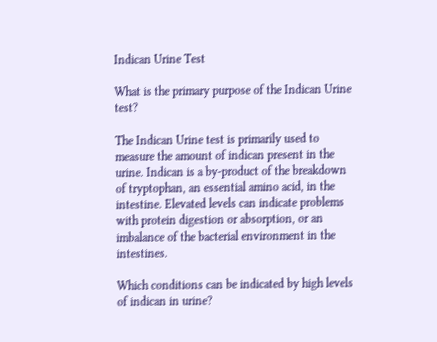Indican Urine Test

What is the primary purpose of the Indican Urine test?

The Indican Urine test is primarily used to measure the amount of indican present in the urine. Indican is a by-product of the breakdown of tryptophan, an essential amino acid, in the intestine. Elevated levels can indicate problems with protein digestion or absorption, or an imbalance of the bacterial environment in the intestines.

Which conditions can be indicated by high levels of indican in urine?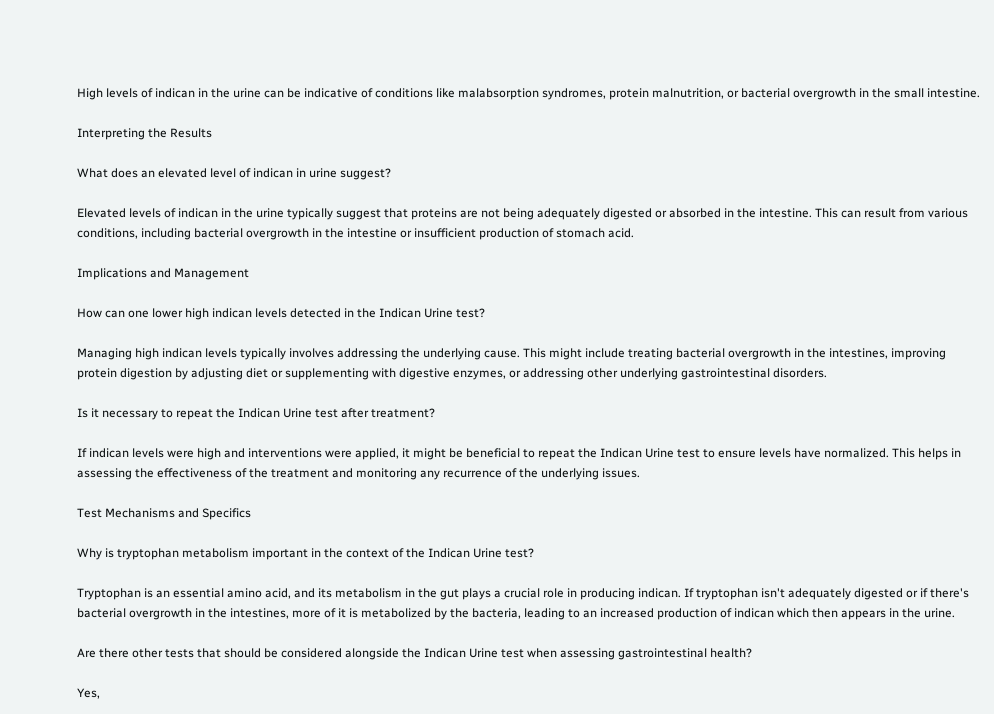High levels of indican in the urine can be indicative of conditions like malabsorption syndromes, protein malnutrition, or bacterial overgrowth in the small intestine.

Interpreting the Results

What does an elevated level of indican in urine suggest?

Elevated levels of indican in the urine typically suggest that proteins are not being adequately digested or absorbed in the intestine. This can result from various conditions, including bacterial overgrowth in the intestine or insufficient production of stomach acid.

Implications and Management

How can one lower high indican levels detected in the Indican Urine test?

Managing high indican levels typically involves addressing the underlying cause. This might include treating bacterial overgrowth in the intestines, improving protein digestion by adjusting diet or supplementing with digestive enzymes, or addressing other underlying gastrointestinal disorders.

Is it necessary to repeat the Indican Urine test after treatment?

If indican levels were high and interventions were applied, it might be beneficial to repeat the Indican Urine test to ensure levels have normalized. This helps in assessing the effectiveness of the treatment and monitoring any recurrence of the underlying issues.

Test Mechanisms and Specifics

Why is tryptophan metabolism important in the context of the Indican Urine test?

Tryptophan is an essential amino acid, and its metabolism in the gut plays a crucial role in producing indican. If tryptophan isn't adequately digested or if there's bacterial overgrowth in the intestines, more of it is metabolized by the bacteria, leading to an increased production of indican which then appears in the urine.

Are there other tests that should be considered alongside the Indican Urine test when assessing gastrointestinal health?

Yes,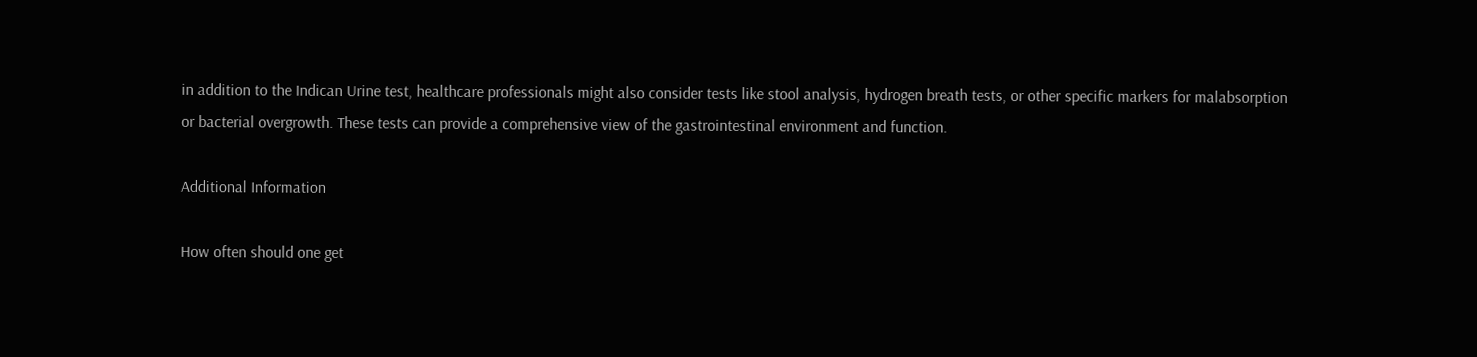in addition to the Indican Urine test, healthcare professionals might also consider tests like stool analysis, hydrogen breath tests, or other specific markers for malabsorption or bacterial overgrowth. These tests can provide a comprehensive view of the gastrointestinal environment and function.

Additional Information

How often should one get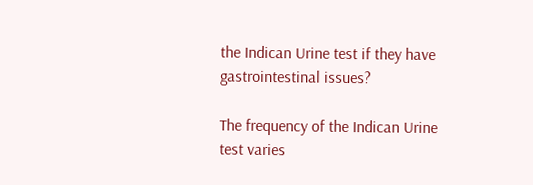the Indican Urine test if they have gastrointestinal issues?

The frequency of the Indican Urine test varies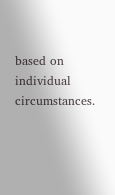based on individual circumstances.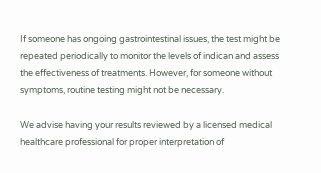If someone has ongoing gastrointestinal issues, the test might be repeated periodically to monitor the levels of indican and assess the effectiveness of treatments. However, for someone without symptoms, routine testing might not be necessary.

We advise having your results reviewed by a licensed medical healthcare professional for proper interpretation of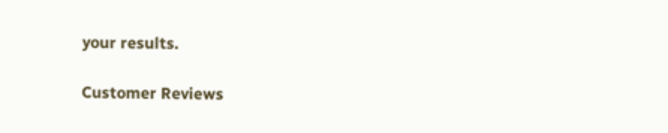your results.

Customer Reviews